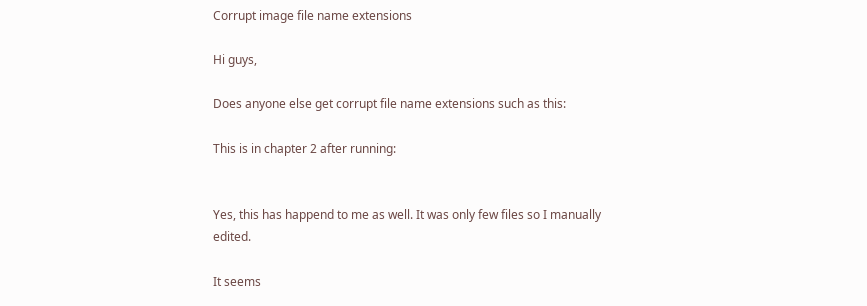Corrupt image file name extensions

Hi guys,

Does anyone else get corrupt file name extensions such as this:

This is in chapter 2 after running:


Yes, this has happend to me as well. It was only few files so I manually edited.

It seems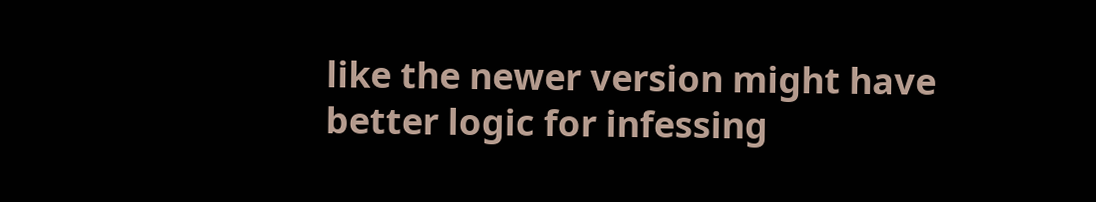like the newer version might have better logic for infessing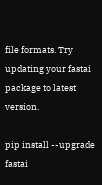file formats. Try updating your fastai package to latest version.

pip install --upgrade fastai